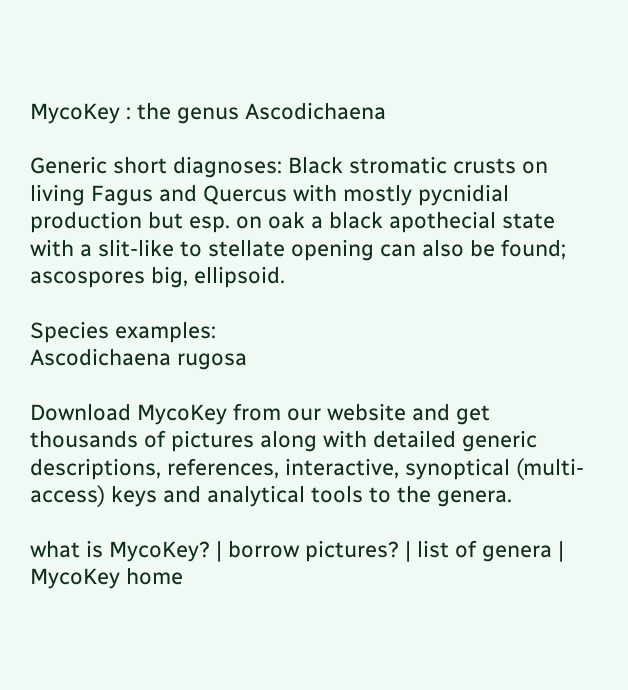MycoKey : the genus Ascodichaena

Generic short diagnoses: Black stromatic crusts on living Fagus and Quercus with mostly pycnidial production but esp. on oak a black apothecial state with a slit-like to stellate opening can also be found; ascospores big, ellipsoid.

Species examples:
Ascodichaena rugosa

Download MycoKey from our website and get thousands of pictures along with detailed generic descriptions, references, interactive, synoptical (multi-access) keys and analytical tools to the genera.

what is MycoKey? | borrow pictures? | list of genera | MycoKey home